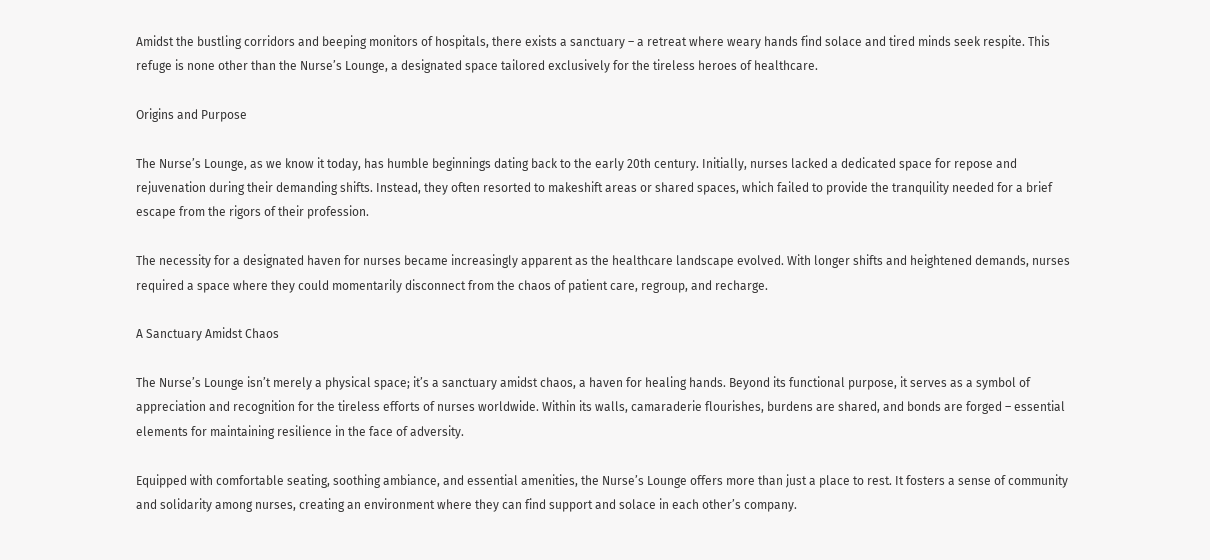Amidst the bustling corridors and beeping monitors of hospitals, there exists a sanctuary – a retreat where weary hands find solace and tired minds seek respite. This refuge is none other than the Nurse’s Lounge, a designated space tailored exclusively for the tireless heroes of healthcare.

Origins and Purpose

The Nurse’s Lounge, as we know it today, has humble beginnings dating back to the early 20th century. Initially, nurses lacked a dedicated space for repose and rejuvenation during their demanding shifts. Instead, they often resorted to makeshift areas or shared spaces, which failed to provide the tranquility needed for a brief escape from the rigors of their profession.

The necessity for a designated haven for nurses became increasingly apparent as the healthcare landscape evolved. With longer shifts and heightened demands, nurses required a space where they could momentarily disconnect from the chaos of patient care, regroup, and recharge.

A Sanctuary Amidst Chaos

The Nurse’s Lounge isn’t merely a physical space; it’s a sanctuary amidst chaos, a haven for healing hands. Beyond its functional purpose, it serves as a symbol of appreciation and recognition for the tireless efforts of nurses worldwide. Within its walls, camaraderie flourishes, burdens are shared, and bonds are forged – essential elements for maintaining resilience in the face of adversity.

Equipped with comfortable seating, soothing ambiance, and essential amenities, the Nurse’s Lounge offers more than just a place to rest. It fosters a sense of community and solidarity among nurses, creating an environment where they can find support and solace in each other’s company.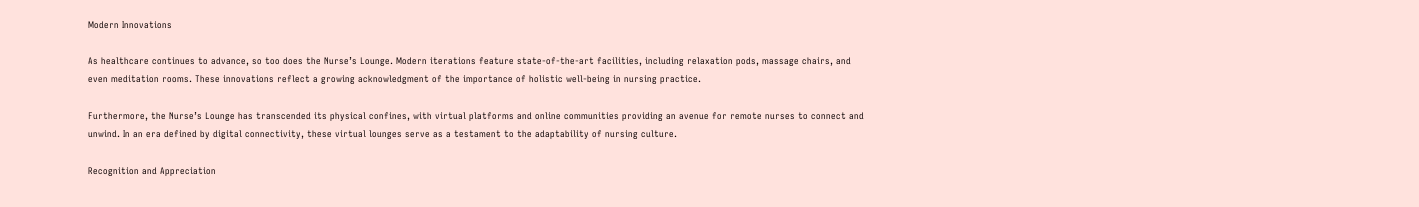Modern Innovations

As healthcare continues to advance, so too does the Nurse’s Lounge. Modern iterations feature state-of-the-art facilities, including relaxation pods, massage chairs, and even meditation rooms. These innovations reflect a growing acknowledgment of the importance of holistic well-being in nursing practice.

Furthermore, the Nurse’s Lounge has transcended its physical confines, with virtual platforms and online communities providing an avenue for remote nurses to connect and unwind. In an era defined by digital connectivity, these virtual lounges serve as a testament to the adaptability of nursing culture.

Recognition and Appreciation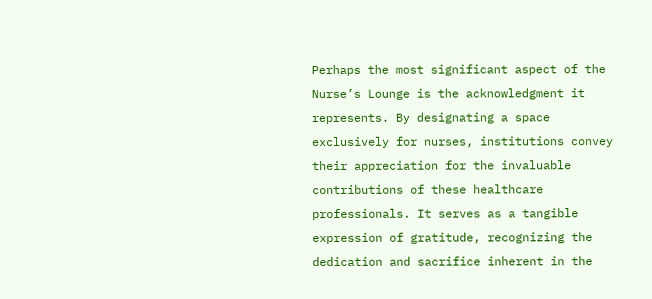Perhaps the most significant aspect of the Nurse’s Lounge is the acknowledgment it represents. By designating a space exclusively for nurses, institutions convey their appreciation for the invaluable contributions of these healthcare professionals. It serves as a tangible expression of gratitude, recognizing the dedication and sacrifice inherent in the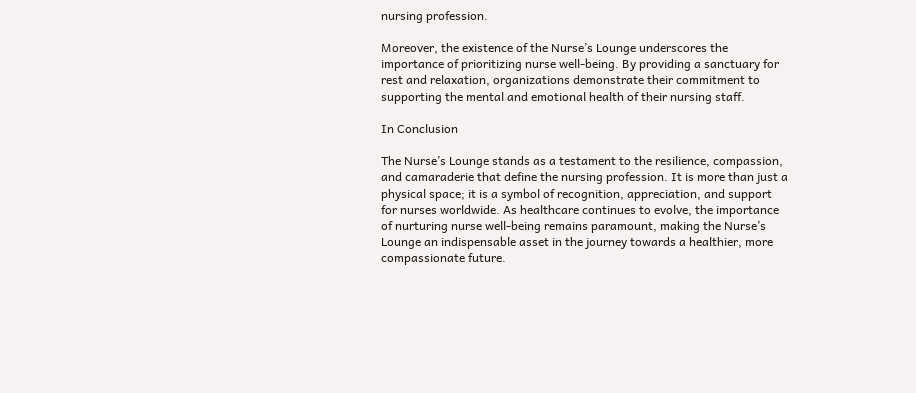nursing profession.

Moreover, the existence of the Nurse’s Lounge underscores the importance of prioritizing nurse well-being. By providing a sanctuary for rest and relaxation, organizations demonstrate their commitment to supporting the mental and emotional health of their nursing staff.

In Conclusion

The Nurse’s Lounge stands as a testament to the resilience, compassion, and camaraderie that define the nursing profession. It is more than just a physical space; it is a symbol of recognition, appreciation, and support for nurses worldwide. As healthcare continues to evolve, the importance of nurturing nurse well-being remains paramount, making the Nurse’s Lounge an indispensable asset in the journey towards a healthier, more compassionate future.